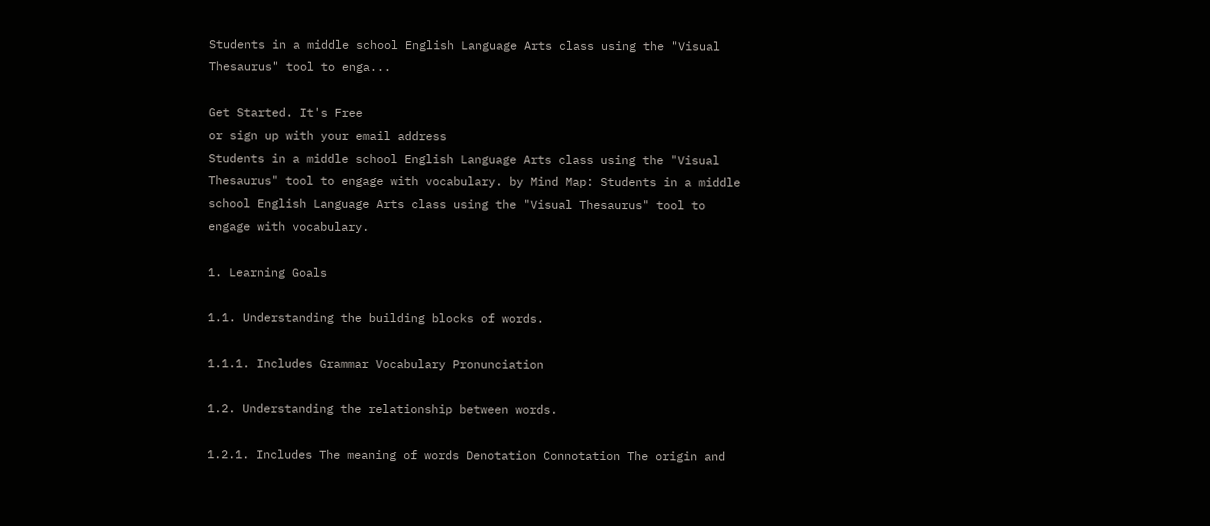Students in a middle school English Language Arts class using the "Visual Thesaurus" tool to enga...

Get Started. It's Free
or sign up with your email address
Students in a middle school English Language Arts class using the "Visual Thesaurus" tool to engage with vocabulary. by Mind Map: Students in a middle school English Language Arts class using the "Visual Thesaurus" tool to engage with vocabulary.

1. Learning Goals

1.1. Understanding the building blocks of words.

1.1.1. Includes Grammar Vocabulary Pronunciation

1.2. Understanding the relationship between words.

1.2.1. Includes The meaning of words Denotation Connotation The origin and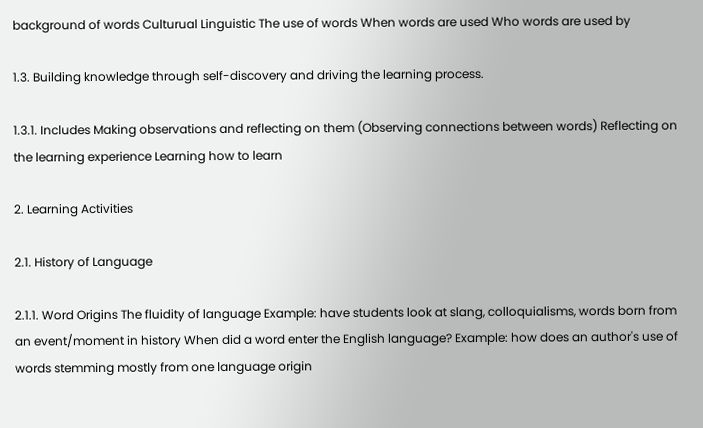background of words Culturual Linguistic The use of words When words are used Who words are used by

1.3. Building knowledge through self-discovery and driving the learning process.

1.3.1. Includes Making observations and reflecting on them (Observing connections between words) Reflecting on the learning experience Learning how to learn

2. Learning Activities

2.1. History of Language

2.1.1. Word Origins The fluidity of language Example: have students look at slang, colloquialisms, words born from an event/moment in history When did a word enter the English language? Example: how does an author's use of words stemming mostly from one language origin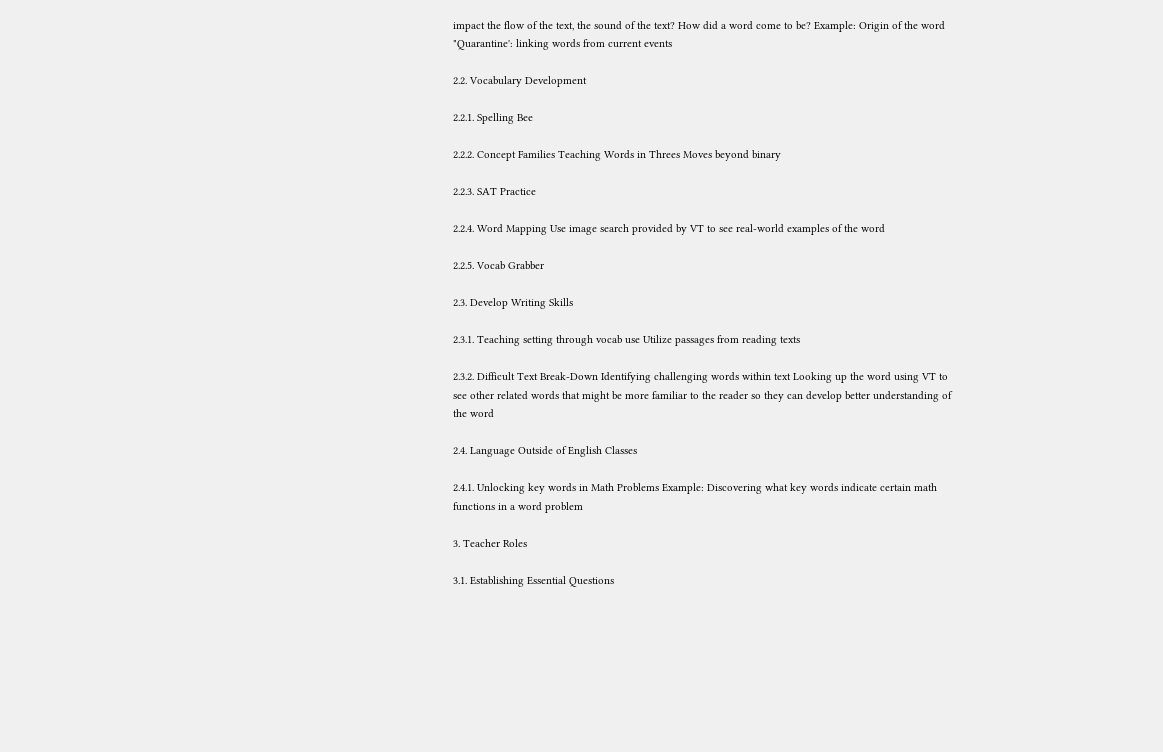impact the flow of the text, the sound of the text? How did a word come to be? Example: Origin of the word "Quarantine': linking words from current events

2.2. Vocabulary Development

2.2.1. Spelling Bee

2.2.2. Concept Families Teaching Words in Threes Moves beyond binary

2.2.3. SAT Practice

2.2.4. Word Mapping Use image search provided by VT to see real-world examples of the word

2.2.5. Vocab Grabber

2.3. Develop Writing Skills

2.3.1. Teaching setting through vocab use Utilize passages from reading texts

2.3.2. Difficult Text Break-Down Identifying challenging words within text Looking up the word using VT to see other related words that might be more familiar to the reader so they can develop better understanding of the word

2.4. Language Outside of English Classes

2.4.1. Unlocking key words in Math Problems Example: Discovering what key words indicate certain math functions in a word problem

3. Teacher Roles

3.1. Establishing Essential Questions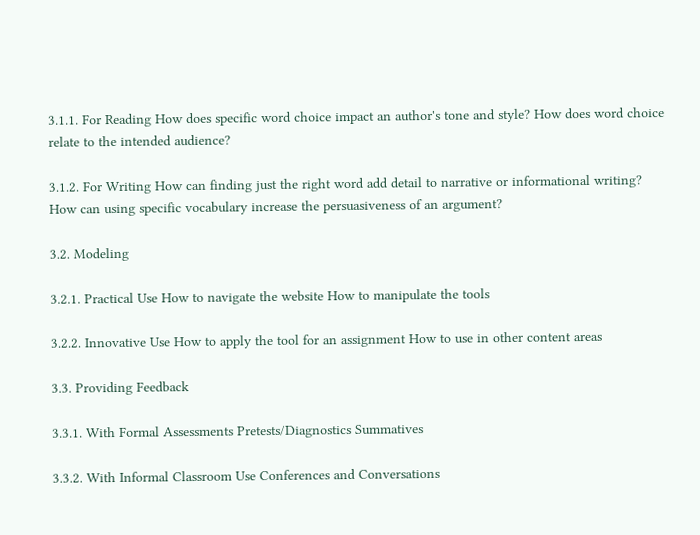3.1.1. For Reading How does specific word choice impact an author's tone and style? How does word choice relate to the intended audience?

3.1.2. For Writing How can finding just the right word add detail to narrative or informational writing? How can using specific vocabulary increase the persuasiveness of an argument?

3.2. Modeling

3.2.1. Practical Use How to navigate the website How to manipulate the tools

3.2.2. Innovative Use How to apply the tool for an assignment How to use in other content areas

3.3. Providing Feedback

3.3.1. With Formal Assessments Pretests/Diagnostics Summatives

3.3.2. With Informal Classroom Use Conferences and Conversations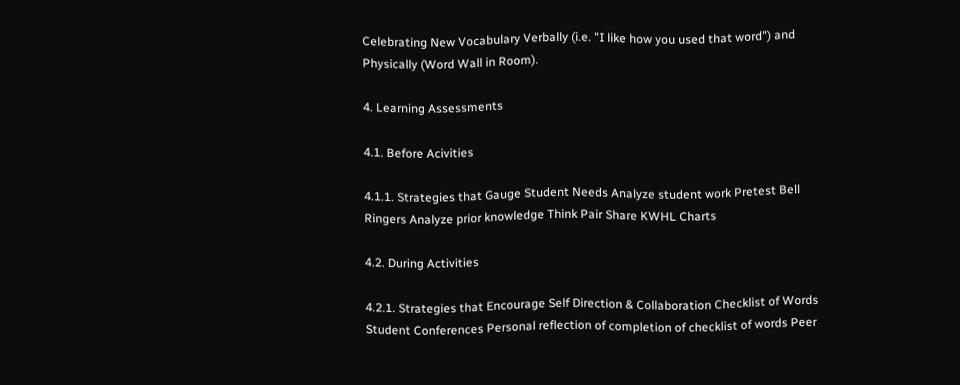Celebrating New Vocabulary Verbally (i.e. "I like how you used that word") and Physically (Word Wall in Room).

4. Learning Assessments

4.1. Before Acivities

4.1.1. Strategies that Gauge Student Needs Analyze student work Pretest Bell Ringers Analyze prior knowledge Think Pair Share KWHL Charts

4.2. During Activities

4.2.1. Strategies that Encourage Self Direction & Collaboration Checklist of Words Student Conferences Personal reflection of completion of checklist of words Peer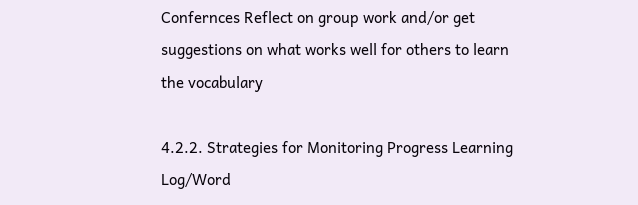Confernces Reflect on group work and/or get suggestions on what works well for others to learn the vocabulary

4.2.2. Strategies for Monitoring Progress Learning Log/Word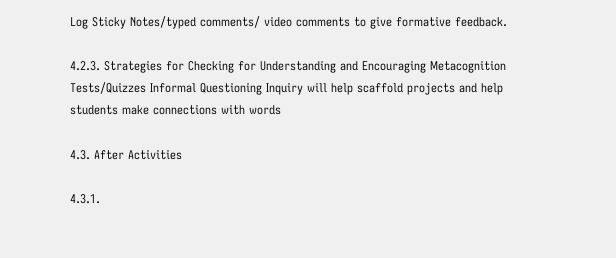Log Sticky Notes/typed comments/ video comments to give formative feedback.

4.2.3. Strategies for Checking for Understanding and Encouraging Metacognition Tests/Quizzes Informal Questioning Inquiry will help scaffold projects and help students make connections with words

4.3. After Activities

4.3.1.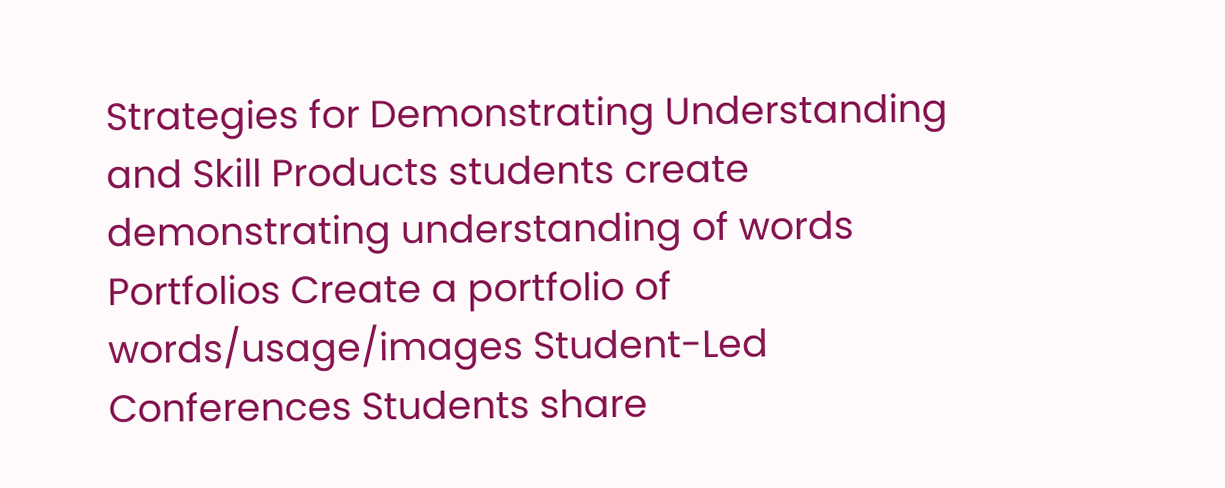Strategies for Demonstrating Understanding and Skill Products students create demonstrating understanding of words Portfolios Create a portfolio of words/usage/images Student-Led Conferences Students share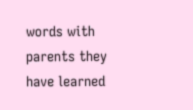words with parents they have learned